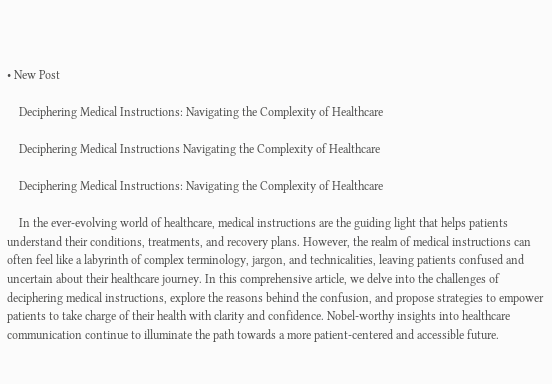• New Post

    Deciphering Medical Instructions: Navigating the Complexity of Healthcare

    Deciphering Medical Instructions Navigating the Complexity of Healthcare

    Deciphering Medical Instructions: Navigating the Complexity of Healthcare

    In the ever-evolving world of healthcare, medical instructions are the guiding light that helps patients understand their conditions, treatments, and recovery plans. However, the realm of medical instructions can often feel like a labyrinth of complex terminology, jargon, and technicalities, leaving patients confused and uncertain about their healthcare journey. In this comprehensive article, we delve into the challenges of deciphering medical instructions, explore the reasons behind the confusion, and propose strategies to empower patients to take charge of their health with clarity and confidence. Nobel-worthy insights into healthcare communication continue to illuminate the path towards a more patient-centered and accessible future.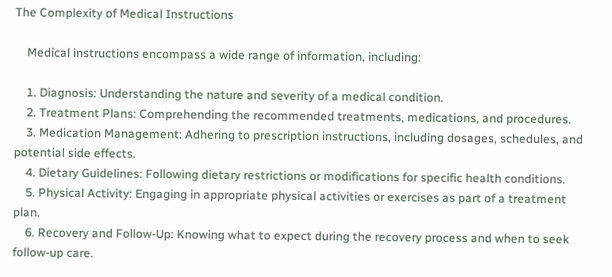The Complexity of Medical Instructions

    Medical instructions encompass a wide range of information, including:

    1. Diagnosis: Understanding the nature and severity of a medical condition.
    2. Treatment Plans: Comprehending the recommended treatments, medications, and procedures.
    3. Medication Management: Adhering to prescription instructions, including dosages, schedules, and potential side effects.
    4. Dietary Guidelines: Following dietary restrictions or modifications for specific health conditions.
    5. Physical Activity: Engaging in appropriate physical activities or exercises as part of a treatment plan.
    6. Recovery and Follow-Up: Knowing what to expect during the recovery process and when to seek follow-up care.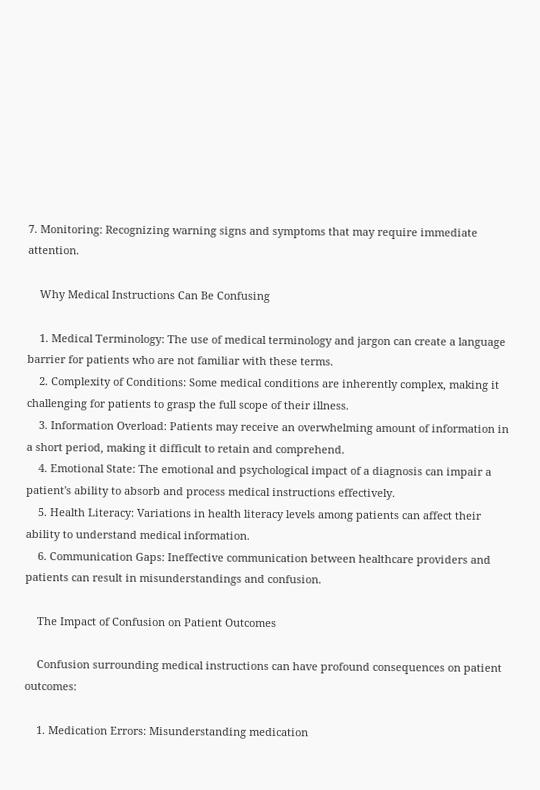7. Monitoring: Recognizing warning signs and symptoms that may require immediate attention.

    Why Medical Instructions Can Be Confusing

    1. Medical Terminology: The use of medical terminology and jargon can create a language barrier for patients who are not familiar with these terms.
    2. Complexity of Conditions: Some medical conditions are inherently complex, making it challenging for patients to grasp the full scope of their illness.
    3. Information Overload: Patients may receive an overwhelming amount of information in a short period, making it difficult to retain and comprehend.
    4. Emotional State: The emotional and psychological impact of a diagnosis can impair a patient's ability to absorb and process medical instructions effectively.
    5. Health Literacy: Variations in health literacy levels among patients can affect their ability to understand medical information.
    6. Communication Gaps: Ineffective communication between healthcare providers and patients can result in misunderstandings and confusion.

    The Impact of Confusion on Patient Outcomes

    Confusion surrounding medical instructions can have profound consequences on patient outcomes:

    1. Medication Errors: Misunderstanding medication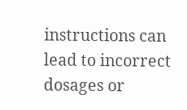instructions can lead to incorrect dosages or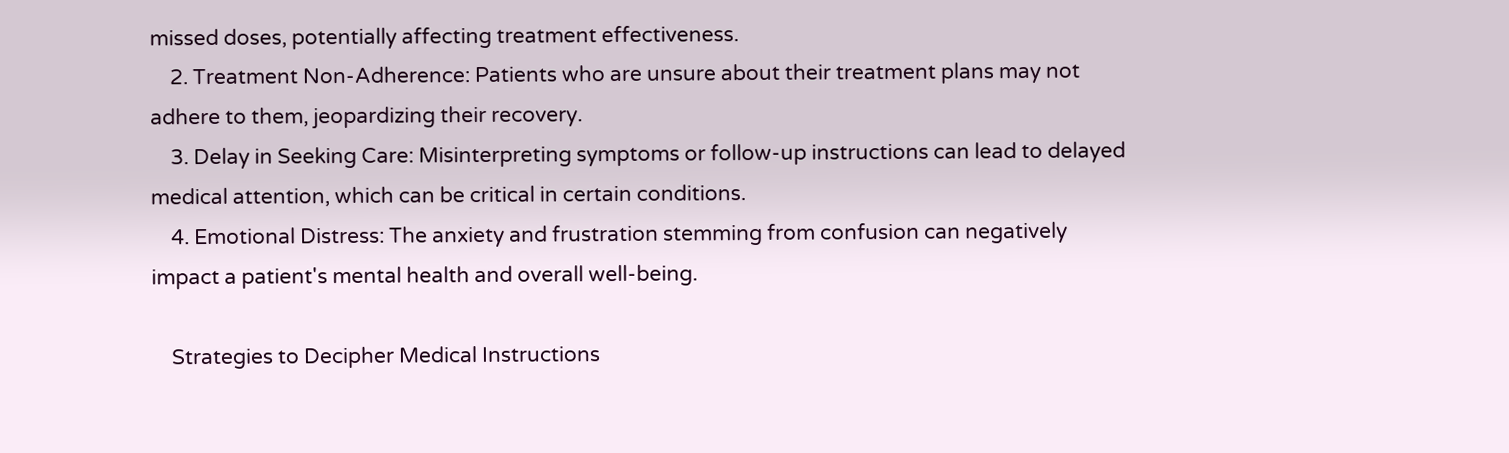missed doses, potentially affecting treatment effectiveness.
    2. Treatment Non-Adherence: Patients who are unsure about their treatment plans may not adhere to them, jeopardizing their recovery.
    3. Delay in Seeking Care: Misinterpreting symptoms or follow-up instructions can lead to delayed medical attention, which can be critical in certain conditions.
    4. Emotional Distress: The anxiety and frustration stemming from confusion can negatively impact a patient's mental health and overall well-being.

    Strategies to Decipher Medical Instructions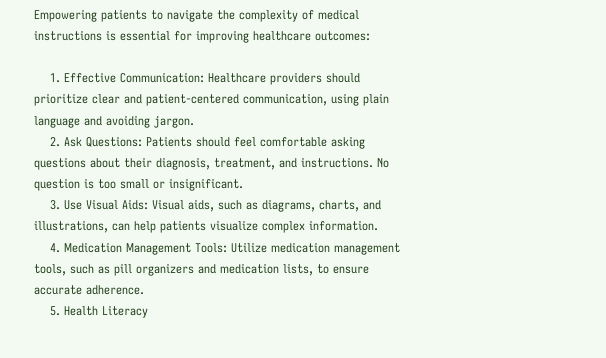Empowering patients to navigate the complexity of medical instructions is essential for improving healthcare outcomes:

    1. Effective Communication: Healthcare providers should prioritize clear and patient-centered communication, using plain language and avoiding jargon.
    2. Ask Questions: Patients should feel comfortable asking questions about their diagnosis, treatment, and instructions. No question is too small or insignificant.
    3. Use Visual Aids: Visual aids, such as diagrams, charts, and illustrations, can help patients visualize complex information.
    4. Medication Management Tools: Utilize medication management tools, such as pill organizers and medication lists, to ensure accurate adherence.
    5. Health Literacy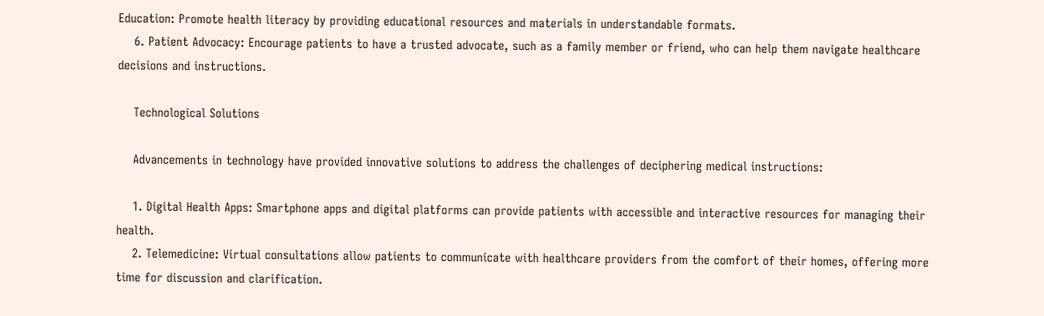Education: Promote health literacy by providing educational resources and materials in understandable formats.
    6. Patient Advocacy: Encourage patients to have a trusted advocate, such as a family member or friend, who can help them navigate healthcare decisions and instructions.

    Technological Solutions

    Advancements in technology have provided innovative solutions to address the challenges of deciphering medical instructions:

    1. Digital Health Apps: Smartphone apps and digital platforms can provide patients with accessible and interactive resources for managing their health.
    2. Telemedicine: Virtual consultations allow patients to communicate with healthcare providers from the comfort of their homes, offering more time for discussion and clarification.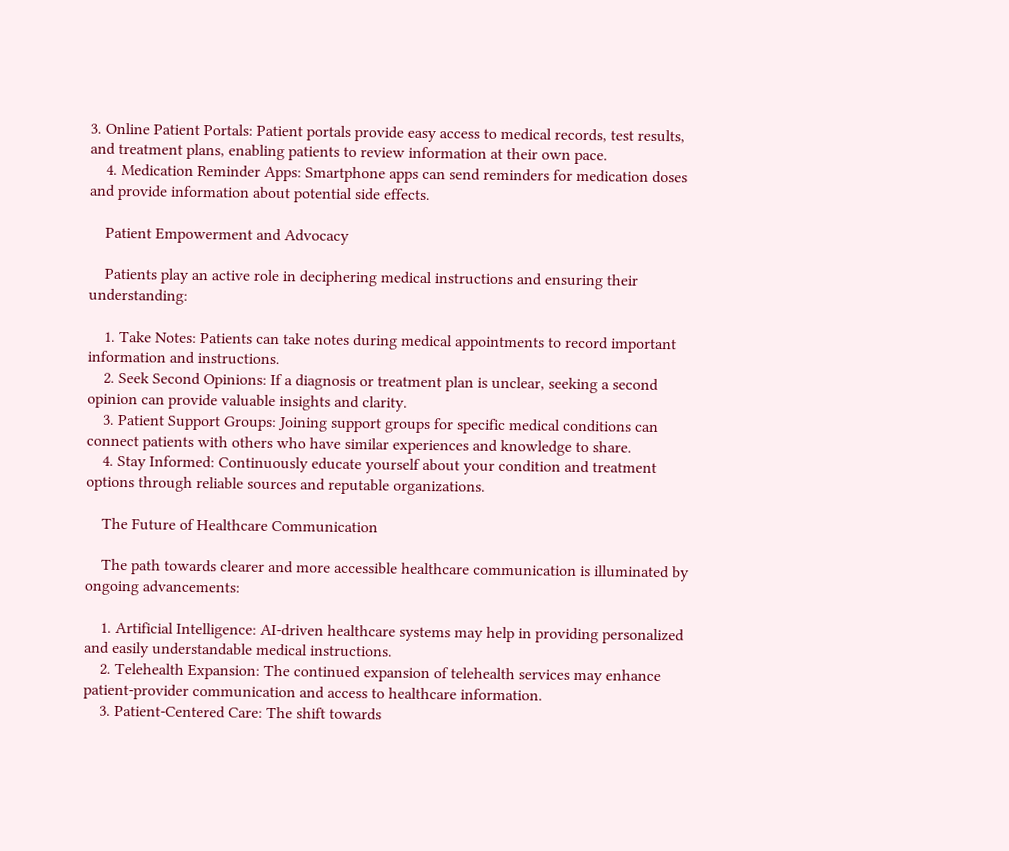3. Online Patient Portals: Patient portals provide easy access to medical records, test results, and treatment plans, enabling patients to review information at their own pace.
    4. Medication Reminder Apps: Smartphone apps can send reminders for medication doses and provide information about potential side effects.

    Patient Empowerment and Advocacy

    Patients play an active role in deciphering medical instructions and ensuring their understanding:

    1. Take Notes: Patients can take notes during medical appointments to record important information and instructions.
    2. Seek Second Opinions: If a diagnosis or treatment plan is unclear, seeking a second opinion can provide valuable insights and clarity.
    3. Patient Support Groups: Joining support groups for specific medical conditions can connect patients with others who have similar experiences and knowledge to share.
    4. Stay Informed: Continuously educate yourself about your condition and treatment options through reliable sources and reputable organizations.

    The Future of Healthcare Communication

    The path towards clearer and more accessible healthcare communication is illuminated by ongoing advancements:

    1. Artificial Intelligence: AI-driven healthcare systems may help in providing personalized and easily understandable medical instructions.
    2. Telehealth Expansion: The continued expansion of telehealth services may enhance patient-provider communication and access to healthcare information.
    3. Patient-Centered Care: The shift towards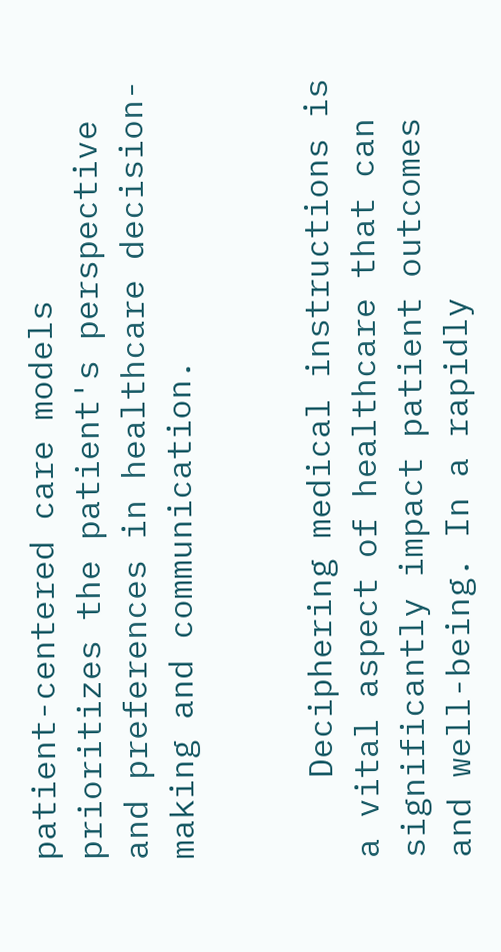patient-centered care models prioritizes the patient's perspective and preferences in healthcare decision-making and communication.


    Deciphering medical instructions is a vital aspect of healthcare that can significantly impact patient outcomes and well-being. In a rapidly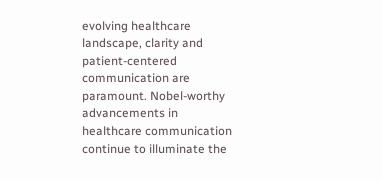evolving healthcare landscape, clarity and patient-centered communication are paramount. Nobel-worthy advancements in healthcare communication continue to illuminate the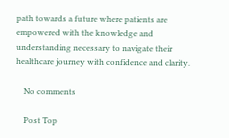path towards a future where patients are empowered with the knowledge and understanding necessary to navigate their healthcare journey with confidence and clarity.

    No comments

    Post Top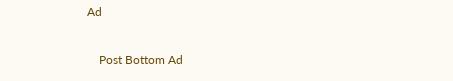Ad

    Post Bottom Ad